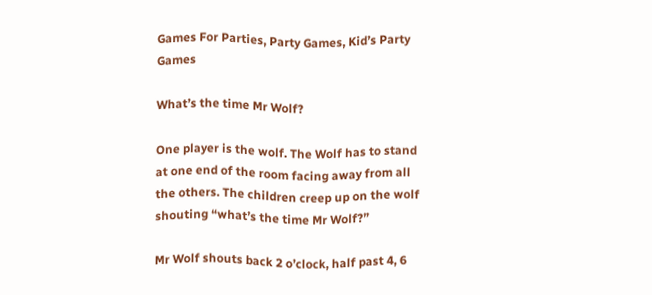Games For Parties, Party Games, Kid’s Party Games

What’s the time Mr Wolf?

One player is the wolf. The Wolf has to stand at one end of the room facing away from all the others. The children creep up on the wolf shouting “what’s the time Mr Wolf?”

Mr Wolf shouts back 2 o’clock, half past 4, 6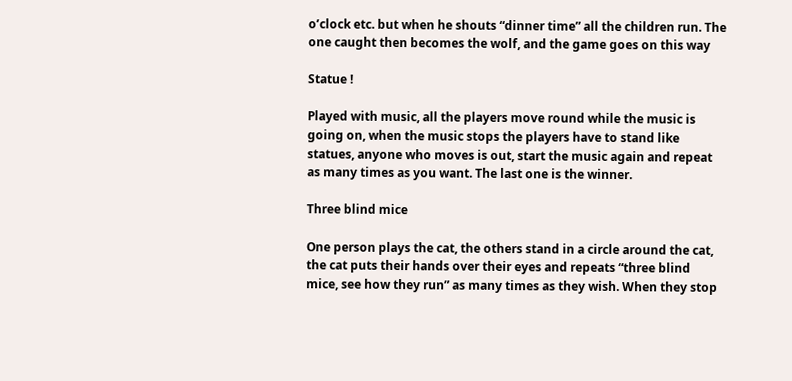o’clock etc. but when he shouts “dinner time” all the children run. The one caught then becomes the wolf, and the game goes on this way

Statue !

Played with music, all the players move round while the music is going on, when the music stops the players have to stand like statues, anyone who moves is out, start the music again and repeat as many times as you want. The last one is the winner.

Three blind mice

One person plays the cat, the others stand in a circle around the cat, the cat puts their hands over their eyes and repeats “three blind mice, see how they run” as many times as they wish. When they stop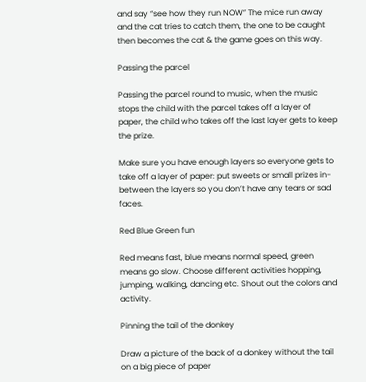and say “see how they run NOW” The mice run away and the cat tries to catch them, the one to be caught then becomes the cat & the game goes on this way.

Passing the parcel

Passing the parcel round to music, when the music stops the child with the parcel takes off a layer of paper, the child who takes off the last layer gets to keep the prize.

Make sure you have enough layers so everyone gets to take off a layer of paper: put sweets or small prizes in-between the layers so you don’t have any tears or sad faces.

Red Blue Green fun

Red means fast, blue means normal speed, green means go slow. Choose different activities hopping, jumping, walking, dancing etc. Shout out the colors and activity.

Pinning the tail of the donkey

Draw a picture of the back of a donkey without the tail on a big piece of paper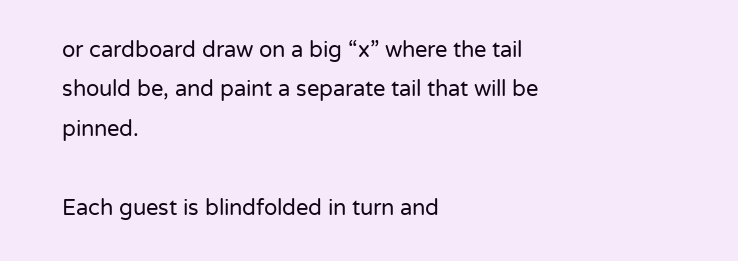or cardboard draw on a big “x” where the tail should be, and paint a separate tail that will be pinned.

Each guest is blindfolded in turn and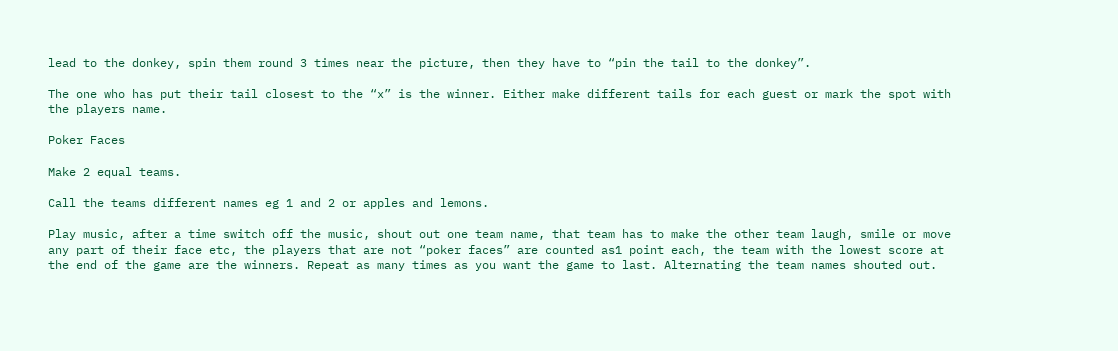lead to the donkey, spin them round 3 times near the picture, then they have to “pin the tail to the donkey”.

The one who has put their tail closest to the “x” is the winner. Either make different tails for each guest or mark the spot with the players name.

Poker Faces

Make 2 equal teams.

Call the teams different names eg 1 and 2 or apples and lemons.

Play music, after a time switch off the music, shout out one team name, that team has to make the other team laugh, smile or move any part of their face etc, the players that are not “poker faces” are counted as1 point each, the team with the lowest score at the end of the game are the winners. Repeat as many times as you want the game to last. Alternating the team names shouted out.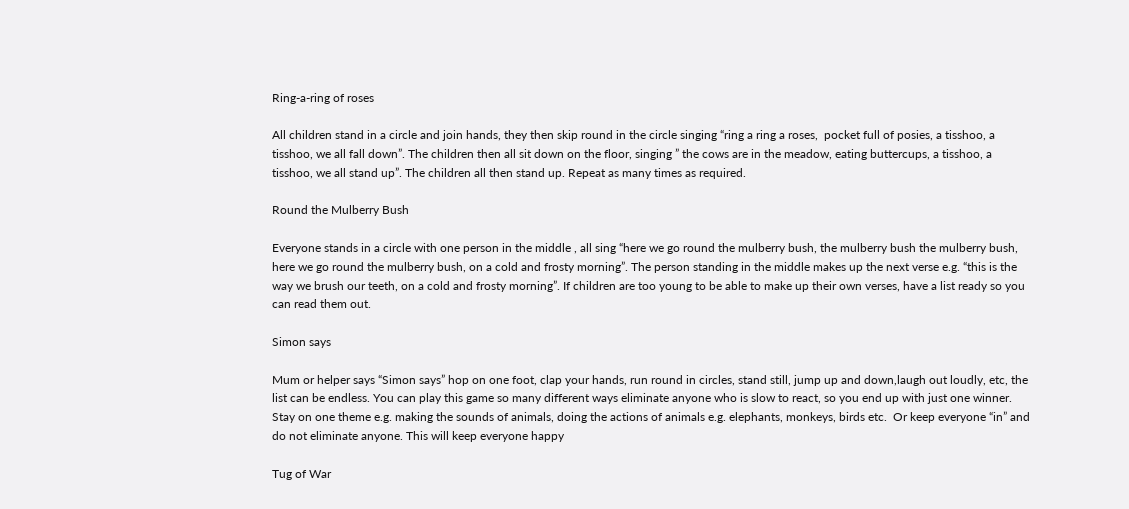Ring-a-ring of roses

All children stand in a circle and join hands, they then skip round in the circle singing “ring a ring a roses,  pocket full of posies, a tisshoo, a tisshoo, we all fall down”. The children then all sit down on the floor, singing ” the cows are in the meadow, eating buttercups, a tisshoo, a tisshoo, we all stand up”. The children all then stand up. Repeat as many times as required.

Round the Mulberry Bush

Everyone stands in a circle with one person in the middle , all sing “here we go round the mulberry bush, the mulberry bush the mulberry bush, here we go round the mulberry bush, on a cold and frosty morning”. The person standing in the middle makes up the next verse e.g. “this is the way we brush our teeth, on a cold and frosty morning”. If children are too young to be able to make up their own verses, have a list ready so you can read them out.

Simon says

Mum or helper says “Simon says” hop on one foot, clap your hands, run round in circles, stand still, jump up and down,laugh out loudly, etc, the list can be endless. You can play this game so many different ways eliminate anyone who is slow to react, so you end up with just one winner. Stay on one theme e.g. making the sounds of animals, doing the actions of animals e.g. elephants, monkeys, birds etc.  Or keep everyone “in” and do not eliminate anyone. This will keep everyone happy

Tug of War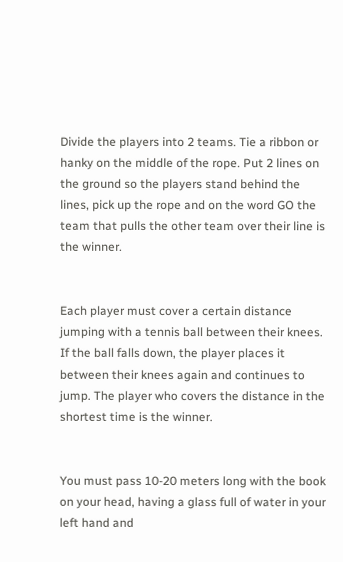Divide the players into 2 teams. Tie a ribbon or hanky on the middle of the rope. Put 2 lines on the ground so the players stand behind the lines, pick up the rope and on the word GO the team that pulls the other team over their line is the winner.


Each player must cover a certain distance jumping with a tennis ball between their knees. If the ball falls down, the player places it between their knees again and continues to jump. The player who covers the distance in the shortest time is the winner.


You must pass 10-20 meters long with the book on your head, having a glass full of water in your left hand and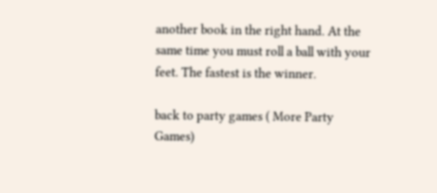another book in the right hand. At the same time you must roll a ball with your feet. The fastest is the winner.

back to party games ( More Party Games)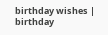birthday wishes | birthday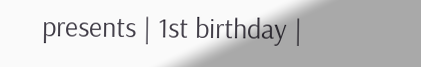presents | 1st birthday |